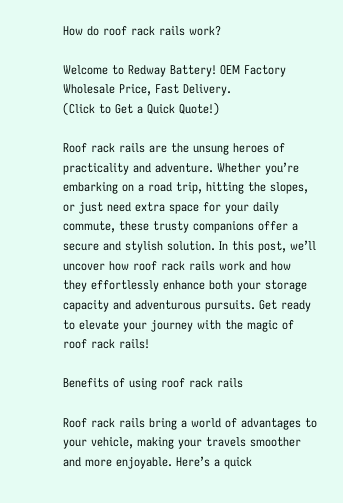How do roof rack rails work?

Welcome to Redway Battery! OEM Factory Wholesale Price, Fast Delivery.
(Click to Get a Quick Quote!)

Roof rack rails are the unsung heroes of practicality and adventure. Whether you’re embarking on a road trip, hitting the slopes, or just need extra space for your daily commute, these trusty companions offer a secure and stylish solution. In this post, we’ll uncover how roof rack rails work and how they effortlessly enhance both your storage capacity and adventurous pursuits. Get ready to elevate your journey with the magic of roof rack rails!

Benefits of using roof rack rails

Roof rack rails bring a world of advantages to your vehicle, making your travels smoother and more enjoyable. Here’s a quick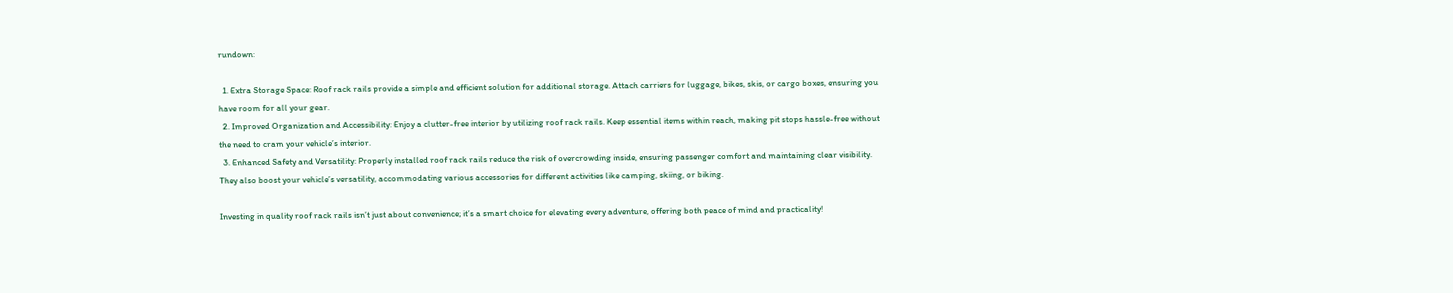rundown:

  1. Extra Storage Space: Roof rack rails provide a simple and efficient solution for additional storage. Attach carriers for luggage, bikes, skis, or cargo boxes, ensuring you have room for all your gear.
  2. Improved Organization and Accessibility: Enjoy a clutter-free interior by utilizing roof rack rails. Keep essential items within reach, making pit stops hassle-free without the need to cram your vehicle’s interior.
  3. Enhanced Safety and Versatility: Properly installed roof rack rails reduce the risk of overcrowding inside, ensuring passenger comfort and maintaining clear visibility. They also boost your vehicle’s versatility, accommodating various accessories for different activities like camping, skiing, or biking.

Investing in quality roof rack rails isn’t just about convenience; it’s a smart choice for elevating every adventure, offering both peace of mind and practicality!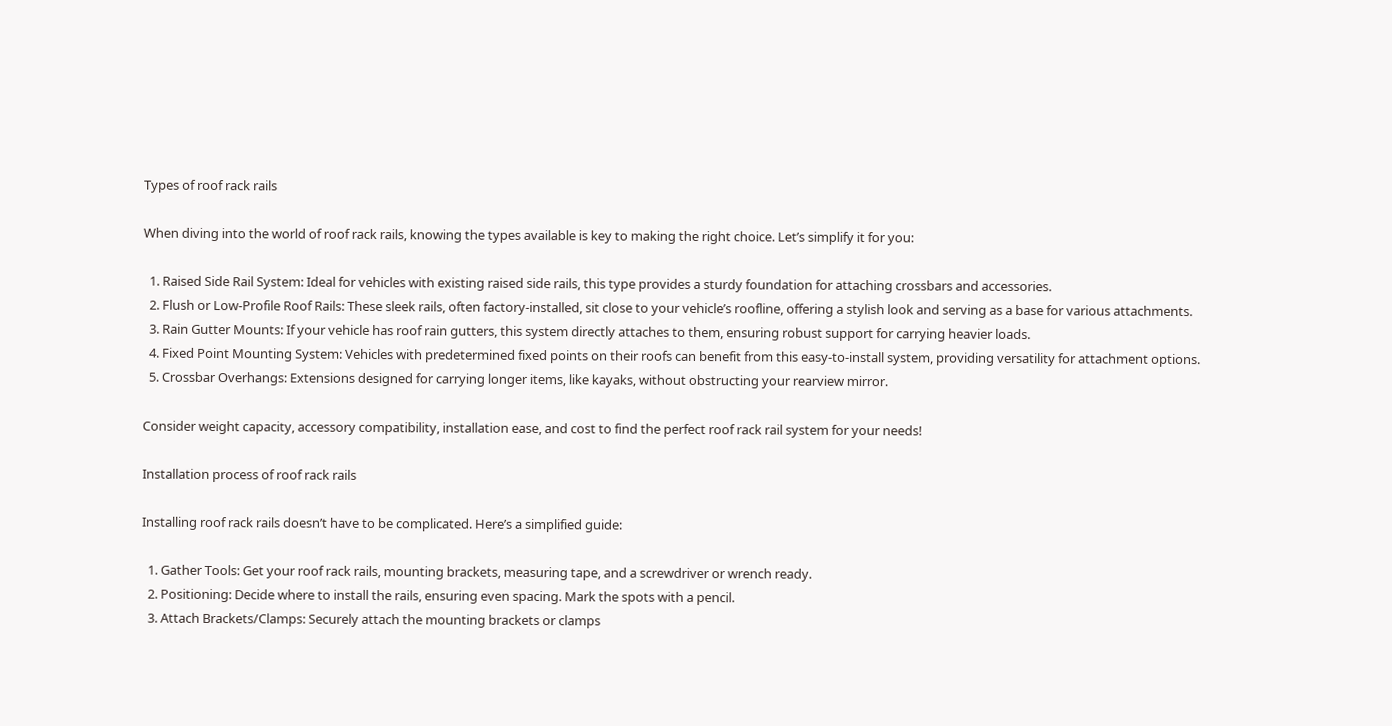Types of roof rack rails

When diving into the world of roof rack rails, knowing the types available is key to making the right choice. Let’s simplify it for you:

  1. Raised Side Rail System: Ideal for vehicles with existing raised side rails, this type provides a sturdy foundation for attaching crossbars and accessories.
  2. Flush or Low-Profile Roof Rails: These sleek rails, often factory-installed, sit close to your vehicle’s roofline, offering a stylish look and serving as a base for various attachments.
  3. Rain Gutter Mounts: If your vehicle has roof rain gutters, this system directly attaches to them, ensuring robust support for carrying heavier loads.
  4. Fixed Point Mounting System: Vehicles with predetermined fixed points on their roofs can benefit from this easy-to-install system, providing versatility for attachment options.
  5. Crossbar Overhangs: Extensions designed for carrying longer items, like kayaks, without obstructing your rearview mirror.

Consider weight capacity, accessory compatibility, installation ease, and cost to find the perfect roof rack rail system for your needs!

Installation process of roof rack rails

Installing roof rack rails doesn’t have to be complicated. Here’s a simplified guide:

  1. Gather Tools: Get your roof rack rails, mounting brackets, measuring tape, and a screwdriver or wrench ready.
  2. Positioning: Decide where to install the rails, ensuring even spacing. Mark the spots with a pencil.
  3. Attach Brackets/Clamps: Securely attach the mounting brackets or clamps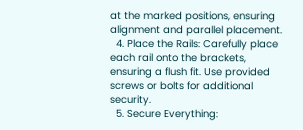at the marked positions, ensuring alignment and parallel placement.
  4. Place the Rails: Carefully place each rail onto the brackets, ensuring a flush fit. Use provided screws or bolts for additional security.
  5. Secure Everything: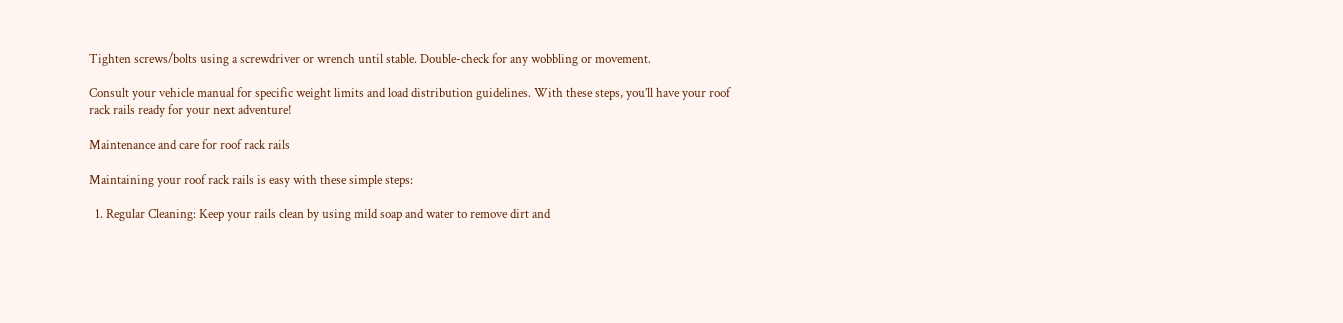Tighten screws/bolts using a screwdriver or wrench until stable. Double-check for any wobbling or movement.

Consult your vehicle manual for specific weight limits and load distribution guidelines. With these steps, you’ll have your roof rack rails ready for your next adventure!

Maintenance and care for roof rack rails

Maintaining your roof rack rails is easy with these simple steps:

  1. Regular Cleaning: Keep your rails clean by using mild soap and water to remove dirt and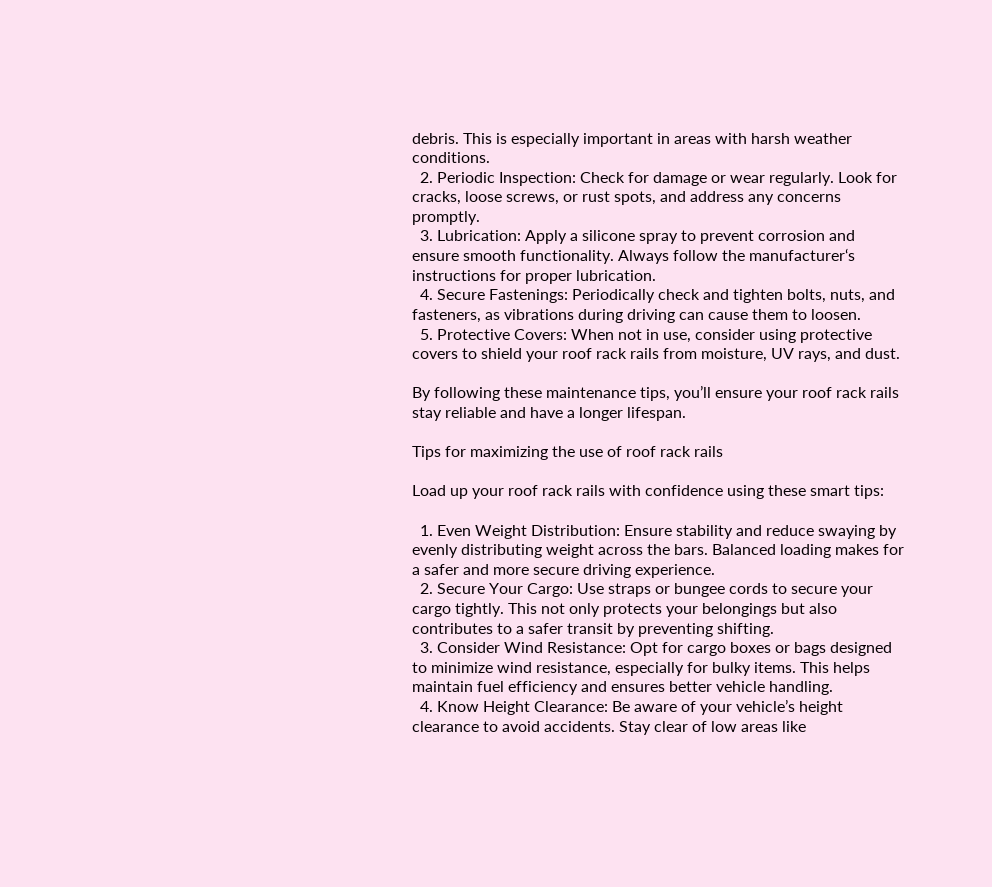debris. This is especially important in areas with harsh weather conditions.
  2. Periodic Inspection: Check for damage or wear regularly. Look for cracks, loose screws, or rust spots, and address any concerns promptly.
  3. Lubrication: Apply a silicone spray to prevent corrosion and ensure smooth functionality. Always follow the manufacturer‘s instructions for proper lubrication.
  4. Secure Fastenings: Periodically check and tighten bolts, nuts, and fasteners, as vibrations during driving can cause them to loosen.
  5. Protective Covers: When not in use, consider using protective covers to shield your roof rack rails from moisture, UV rays, and dust.

By following these maintenance tips, you’ll ensure your roof rack rails stay reliable and have a longer lifespan.

Tips for maximizing the use of roof rack rails

Load up your roof rack rails with confidence using these smart tips:

  1. Even Weight Distribution: Ensure stability and reduce swaying by evenly distributing weight across the bars. Balanced loading makes for a safer and more secure driving experience.
  2. Secure Your Cargo: Use straps or bungee cords to secure your cargo tightly. This not only protects your belongings but also contributes to a safer transit by preventing shifting.
  3. Consider Wind Resistance: Opt for cargo boxes or bags designed to minimize wind resistance, especially for bulky items. This helps maintain fuel efficiency and ensures better vehicle handling.
  4. Know Height Clearance: Be aware of your vehicle’s height clearance to avoid accidents. Stay clear of low areas like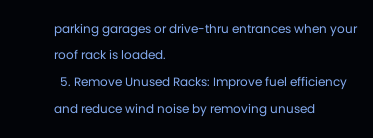parking garages or drive-thru entrances when your roof rack is loaded.
  5. Remove Unused Racks: Improve fuel efficiency and reduce wind noise by removing unused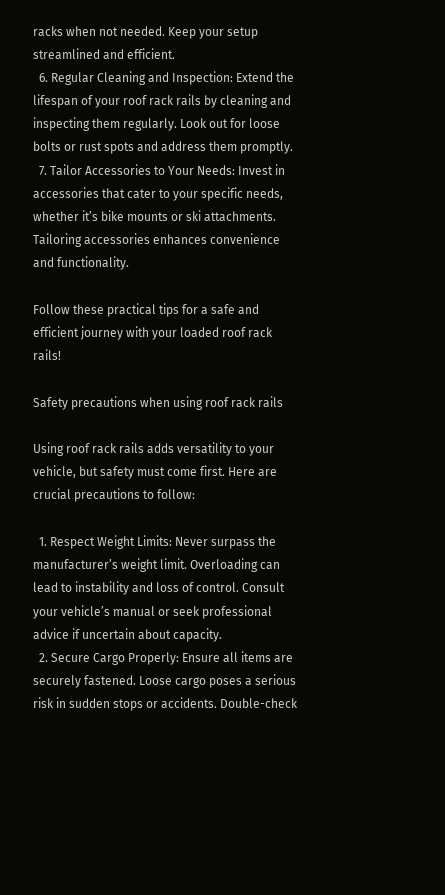racks when not needed. Keep your setup streamlined and efficient.
  6. Regular Cleaning and Inspection: Extend the lifespan of your roof rack rails by cleaning and inspecting them regularly. Look out for loose bolts or rust spots and address them promptly.
  7. Tailor Accessories to Your Needs: Invest in accessories that cater to your specific needs, whether it’s bike mounts or ski attachments. Tailoring accessories enhances convenience and functionality.

Follow these practical tips for a safe and efficient journey with your loaded roof rack rails!

Safety precautions when using roof rack rails

Using roof rack rails adds versatility to your vehicle, but safety must come first. Here are crucial precautions to follow:

  1. Respect Weight Limits: Never surpass the manufacturer’s weight limit. Overloading can lead to instability and loss of control. Consult your vehicle’s manual or seek professional advice if uncertain about capacity.
  2. Secure Cargo Properly: Ensure all items are securely fastened. Loose cargo poses a serious risk in sudden stops or accidents. Double-check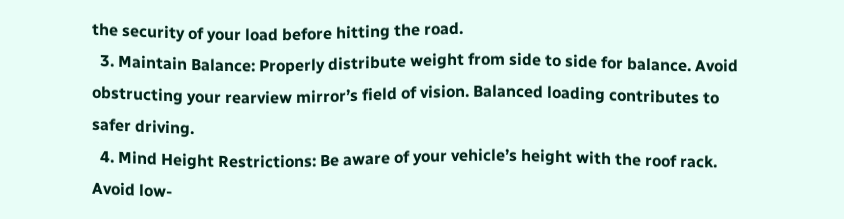the security of your load before hitting the road.
  3. Maintain Balance: Properly distribute weight from side to side for balance. Avoid obstructing your rearview mirror’s field of vision. Balanced loading contributes to safer driving.
  4. Mind Height Restrictions: Be aware of your vehicle’s height with the roof rack. Avoid low-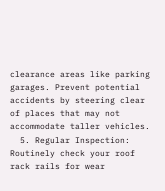clearance areas like parking garages. Prevent potential accidents by steering clear of places that may not accommodate taller vehicles.
  5. Regular Inspection: Routinely check your roof rack rails for wear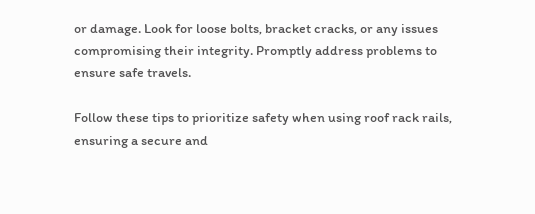or damage. Look for loose bolts, bracket cracks, or any issues compromising their integrity. Promptly address problems to ensure safe travels.

Follow these tips to prioritize safety when using roof rack rails, ensuring a secure and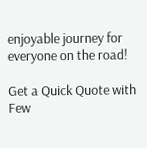enjoyable journey for everyone on the road!

Get a Quick Quote with Few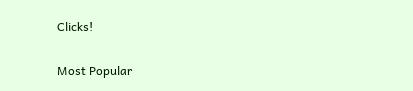Clicks!

Most Popular